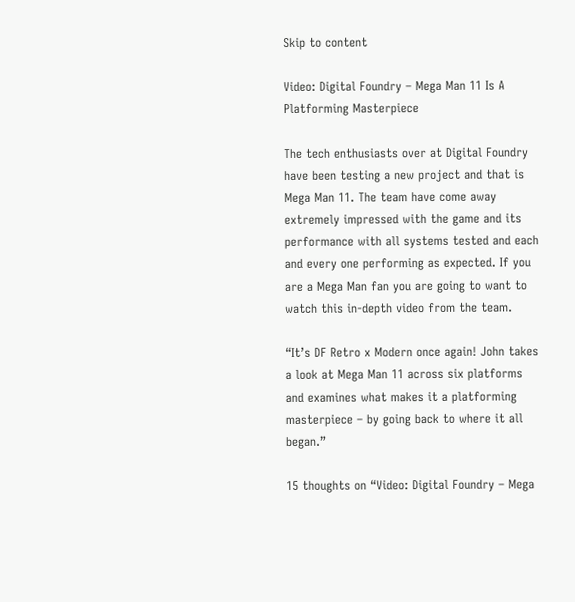Skip to content

Video: Digital Foundry – Mega Man 11 Is A Platforming Masterpiece

The tech enthusiasts over at Digital Foundry have been testing a new project and that is Mega Man 11. The team have come away extremely impressed with the game and its performance with all systems tested and each and every one performing as expected. If you are a Mega Man fan you are going to want to watch this in-depth video from the team.

“It’s DF Retro x Modern once again! John takes a look at Mega Man 11 across six platforms and examines what makes it a platforming masterpiece – by going back to where it all began.”

15 thoughts on “Video: Digital Foundry – Mega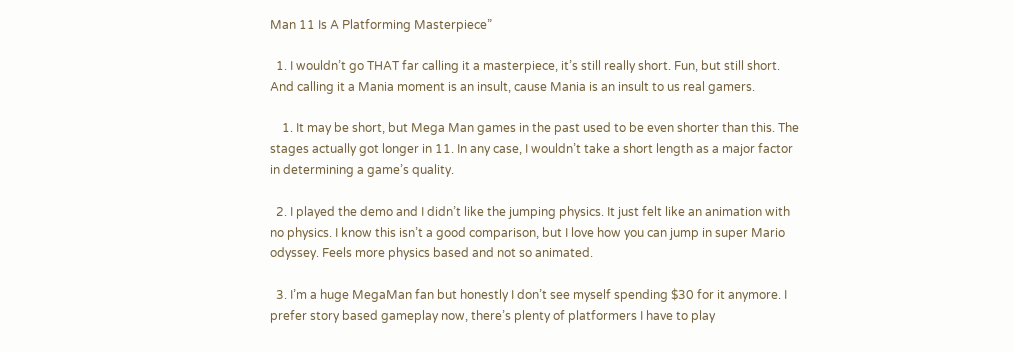Man 11 Is A Platforming Masterpiece”

  1. I wouldn’t go THAT far calling it a masterpiece, it’s still really short. Fun, but still short. And calling it a Mania moment is an insult, cause Mania is an insult to us real gamers.

    1. It may be short, but Mega Man games in the past used to be even shorter than this. The stages actually got longer in 11. In any case, I wouldn’t take a short length as a major factor in determining a game’s quality.

  2. I played the demo and I didn’t like the jumping physics. It just felt like an animation with no physics. I know this isn’t a good comparison, but I love how you can jump in super Mario odyssey. Feels more physics based and not so animated.

  3. I’m a huge MegaMan fan but honestly I don’t see myself spending $30 for it anymore. I prefer story based gameplay now, there’s plenty of platformers I have to play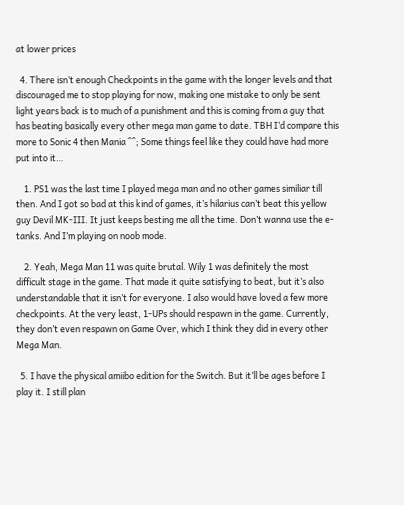at lower prices

  4. There isn’t enough Checkpoints in the game with the longer levels and that discouraged me to stop playing for now, making one mistake to only be sent light years back is to much of a punishment and this is coming from a guy that has beating basically every other mega man game to date. TBH I’d compare this more to Sonic 4 then Mania ^^; Some things feel like they could have had more put into it…

    1. PS1 was the last time I played mega man and no other games similiar till then. And I got so bad at this kind of games, it’s hilarius can’t beat this yellow guy Devil MK-III. It just keeps besting me all the time. Don’t wanna use the e-tanks. And I’m playing on noob mode.

    2. Yeah, Mega Man 11 was quite brutal. Wily 1 was definitely the most difficult stage in the game. That made it quite satisfying to beat, but it’s also understandable that it isn’t for everyone. I also would have loved a few more checkpoints. At the very least, 1-UPs should respawn in the game. Currently, they don’t even respawn on Game Over, which I think they did in every other Mega Man.

  5. I have the physical amiibo edition for the Switch. But it’ll be ages before I play it. I still plan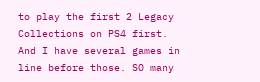to play the first 2 Legacy Collections on PS4 first. And I have several games in line before those. SO many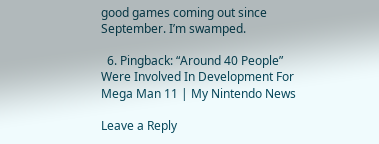good games coming out since September. I’m swamped.

  6. Pingback: “Around 40 People” Were Involved In Development For Mega Man 11 | My Nintendo News

Leave a Reply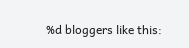%d bloggers like this: